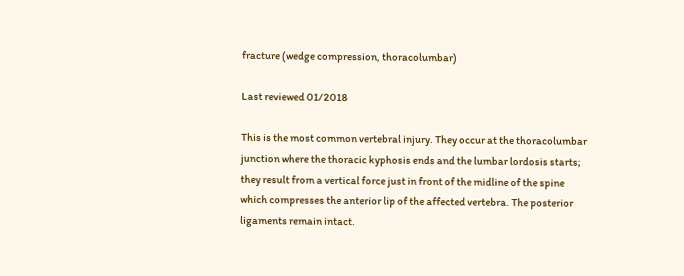fracture (wedge compression, thoracolumbar)

Last reviewed 01/2018

This is the most common vertebral injury. They occur at the thoracolumbar junction where the thoracic kyphosis ends and the lumbar lordosis starts; they result from a vertical force just in front of the midline of the spine which compresses the anterior lip of the affected vertebra. The posterior ligaments remain intact.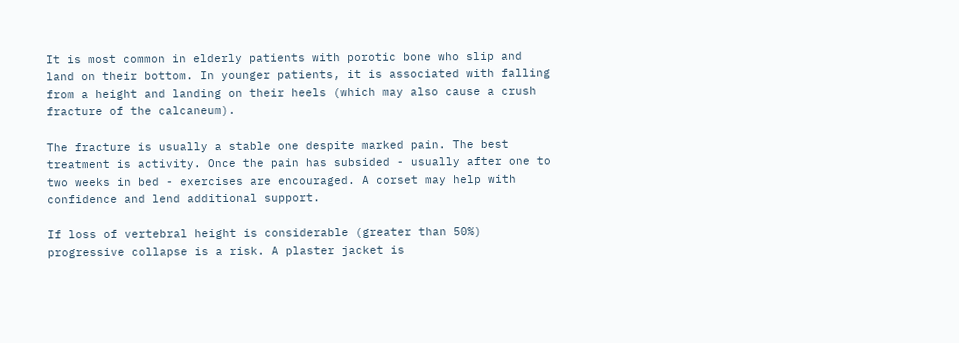It is most common in elderly patients with porotic bone who slip and land on their bottom. In younger patients, it is associated with falling from a height and landing on their heels (which may also cause a crush fracture of the calcaneum).

The fracture is usually a stable one despite marked pain. The best treatment is activity. Once the pain has subsided - usually after one to two weeks in bed - exercises are encouraged. A corset may help with confidence and lend additional support.

If loss of vertebral height is considerable (greater than 50%) progressive collapse is a risk. A plaster jacket is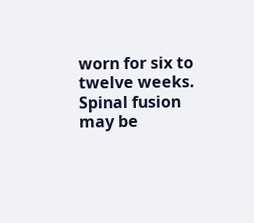worn for six to twelve weeks. Spinal fusion may be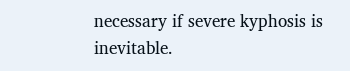necessary if severe kyphosis is inevitable.